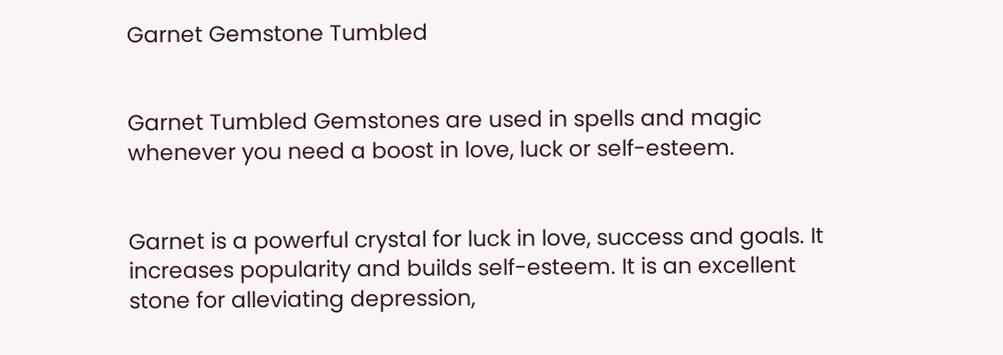Garnet Gemstone Tumbled


Garnet Tumbled Gemstones are used in spells and magic whenever you need a boost in love, luck or self-esteem.


Garnet is a powerful crystal for luck in love, success and goals. It increases popularity and builds self-esteem. It is an excellent stone for alleviating depression,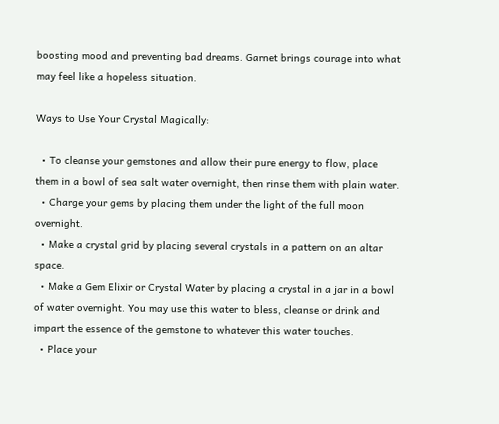boosting mood and preventing bad dreams. Garnet brings courage into what may feel like a hopeless situation.

Ways to Use Your Crystal Magically:

  • To cleanse your gemstones and allow their pure energy to flow, place them in a bowl of sea salt water overnight, then rinse them with plain water.
  • Charge your gems by placing them under the light of the full moon overnight.
  • Make a crystal grid by placing several crystals in a pattern on an altar space.
  • Make a Gem Elixir or Crystal Water by placing a crystal in a jar in a bowl of water overnight. You may use this water to bless, cleanse or drink and impart the essence of the gemstone to whatever this water touches.
  • Place your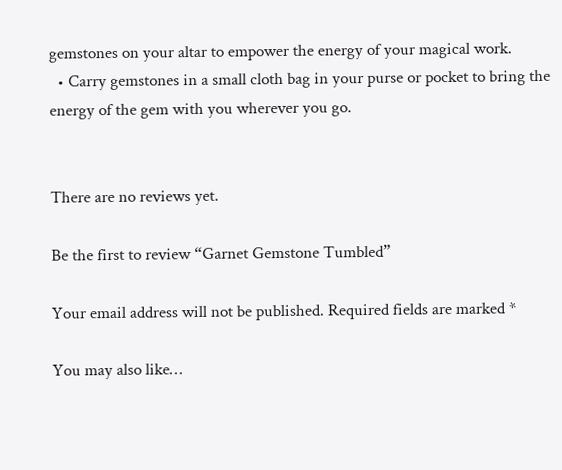gemstones on your altar to empower the energy of your magical work.
  • Carry gemstones in a small cloth bag in your purse or pocket to bring the energy of the gem with you wherever you go.


There are no reviews yet.

Be the first to review “Garnet Gemstone Tumbled”

Your email address will not be published. Required fields are marked *

You may also like…